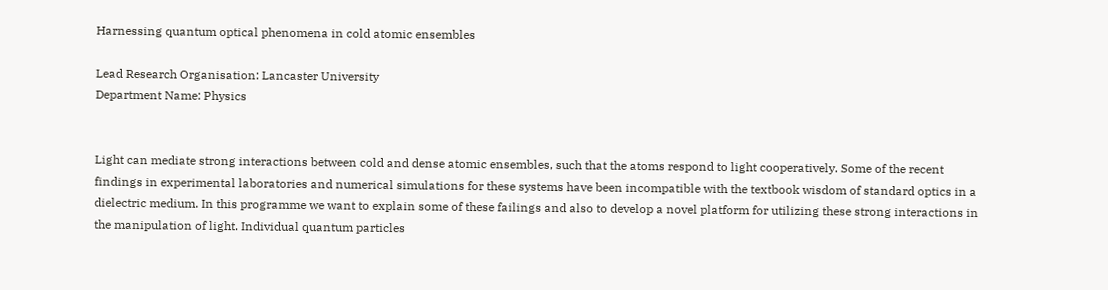Harnessing quantum optical phenomena in cold atomic ensembles

Lead Research Organisation: Lancaster University
Department Name: Physics


Light can mediate strong interactions between cold and dense atomic ensembles, such that the atoms respond to light cooperatively. Some of the recent findings in experimental laboratories and numerical simulations for these systems have been incompatible with the textbook wisdom of standard optics in a dielectric medium. In this programme we want to explain some of these failings and also to develop a novel platform for utilizing these strong interactions in the manipulation of light. Individual quantum particles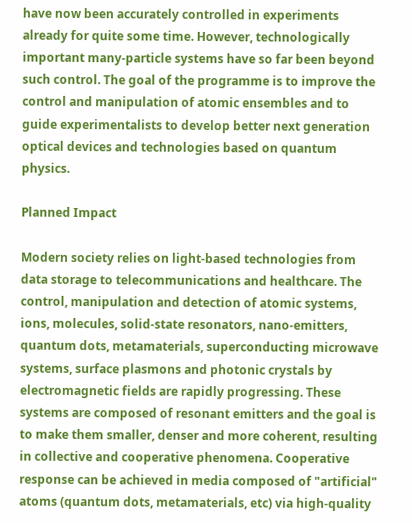have now been accurately controlled in experiments already for quite some time. However, technologically important many-particle systems have so far been beyond such control. The goal of the programme is to improve the control and manipulation of atomic ensembles and to guide experimentalists to develop better next generation optical devices and technologies based on quantum physics.

Planned Impact

Modern society relies on light-based technologies from data storage to telecommunications and healthcare. The control, manipulation and detection of atomic systems, ions, molecules, solid-state resonators, nano-emitters, quantum dots, metamaterials, superconducting microwave systems, surface plasmons and photonic crystals by electromagnetic fields are rapidly progressing. These systems are composed of resonant emitters and the goal is to make them smaller, denser and more coherent, resulting in collective and cooperative phenomena. Cooperative response can be achieved in media composed of "artificial" atoms (quantum dots, metamaterials, etc) via high-quality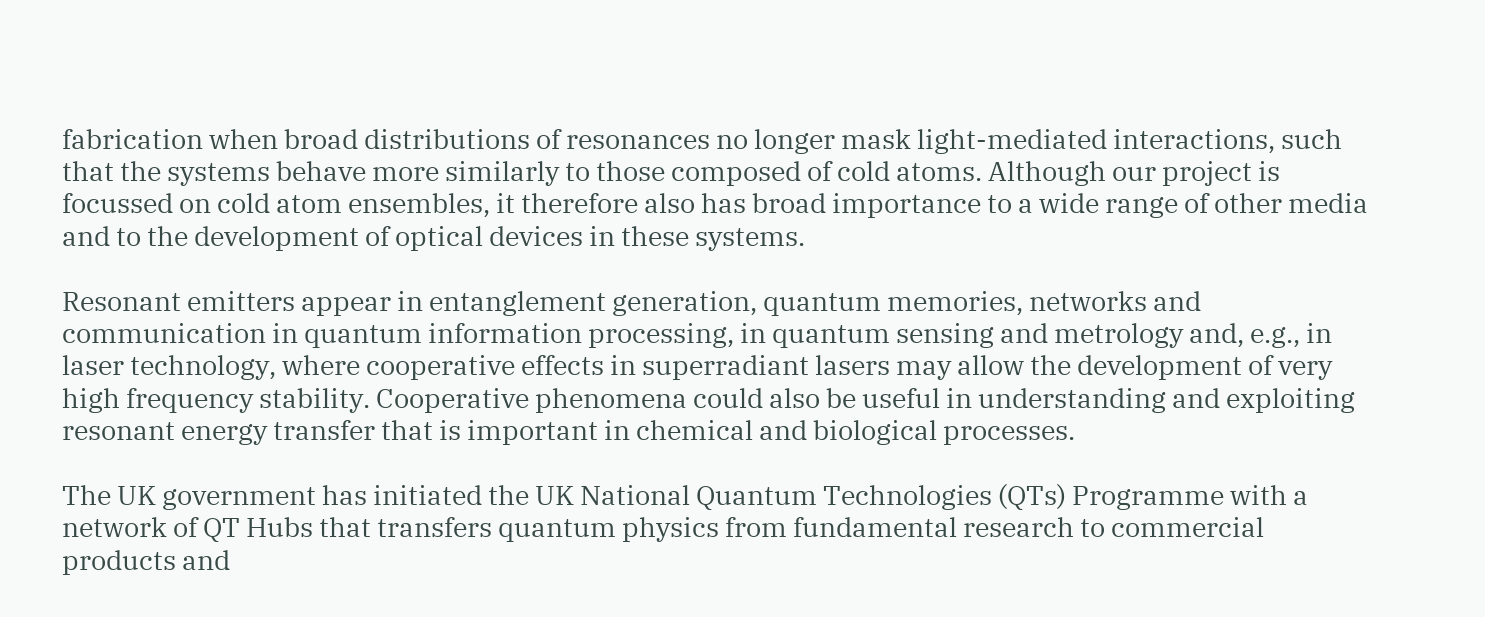fabrication when broad distributions of resonances no longer mask light-mediated interactions, such that the systems behave more similarly to those composed of cold atoms. Although our project is focussed on cold atom ensembles, it therefore also has broad importance to a wide range of other media and to the development of optical devices in these systems.

Resonant emitters appear in entanglement generation, quantum memories, networks and communication in quantum information processing, in quantum sensing and metrology and, e.g., in laser technology, where cooperative effects in superradiant lasers may allow the development of very high frequency stability. Cooperative phenomena could also be useful in understanding and exploiting resonant energy transfer that is important in chemical and biological processes.

The UK government has initiated the UK National Quantum Technologies (QTs) Programme with a network of QT Hubs that transfers quantum physics from fundamental research to commercial products and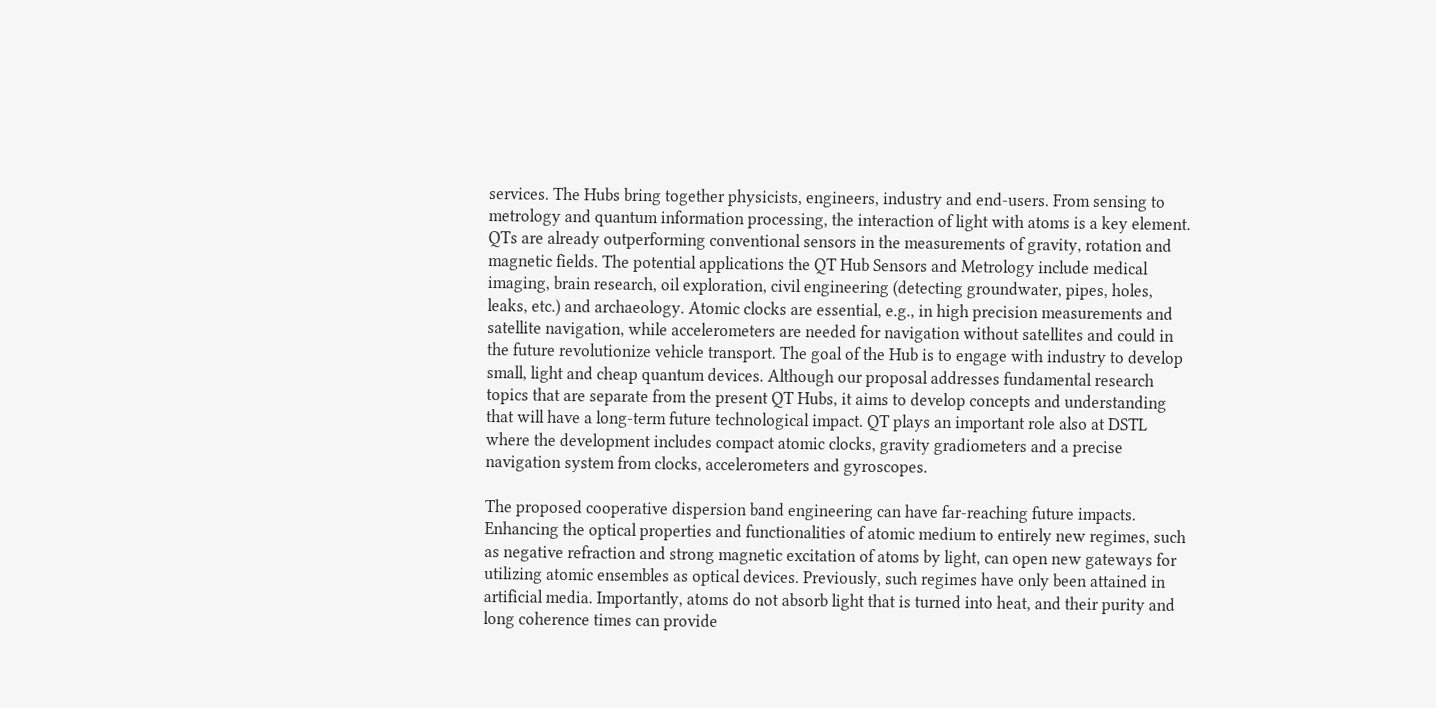services. The Hubs bring together physicists, engineers, industry and end-users. From sensing to metrology and quantum information processing, the interaction of light with atoms is a key element. QTs are already outperforming conventional sensors in the measurements of gravity, rotation and magnetic fields. The potential applications the QT Hub Sensors and Metrology include medical imaging, brain research, oil exploration, civil engineering (detecting groundwater, pipes, holes, leaks, etc.) and archaeology. Atomic clocks are essential, e.g., in high precision measurements and satellite navigation, while accelerometers are needed for navigation without satellites and could in the future revolutionize vehicle transport. The goal of the Hub is to engage with industry to develop small, light and cheap quantum devices. Although our proposal addresses fundamental research topics that are separate from the present QT Hubs, it aims to develop concepts and understanding that will have a long-term future technological impact. QT plays an important role also at DSTL where the development includes compact atomic clocks, gravity gradiometers and a precise navigation system from clocks, accelerometers and gyroscopes.

The proposed cooperative dispersion band engineering can have far-reaching future impacts. Enhancing the optical properties and functionalities of atomic medium to entirely new regimes, such as negative refraction and strong magnetic excitation of atoms by light, can open new gateways for utilizing atomic ensembles as optical devices. Previously, such regimes have only been attained in artificial media. Importantly, atoms do not absorb light that is turned into heat, and their purity and long coherence times can provide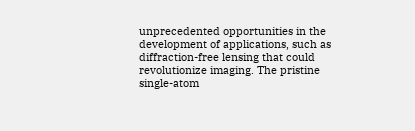unprecedented opportunities in the development of applications, such as diffraction-free lensing that could revolutionize imaging. The pristine single-atom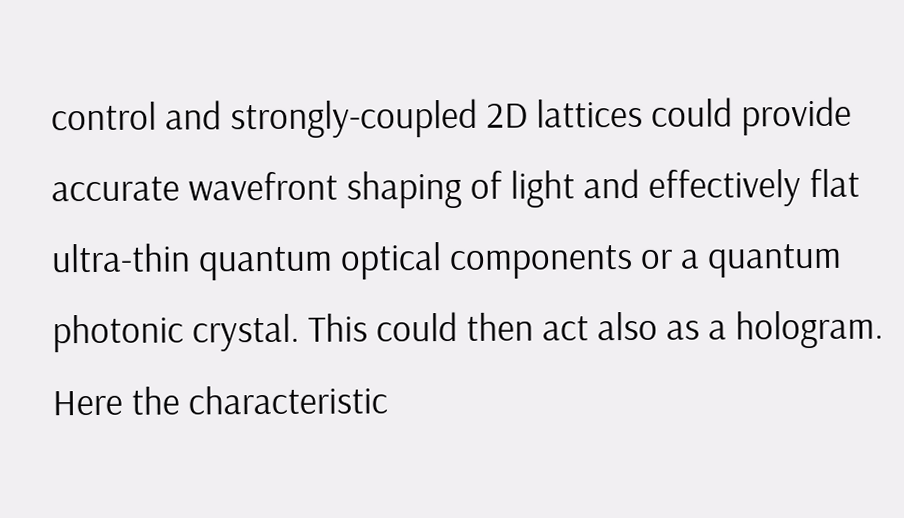control and strongly-coupled 2D lattices could provide accurate wavefront shaping of light and effectively flat ultra-thin quantum optical components or a quantum photonic crystal. This could then act also as a hologram. Here the characteristic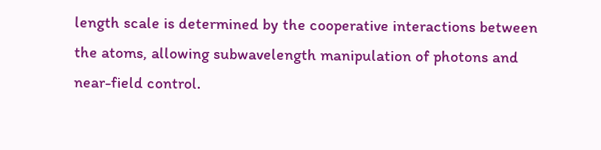length scale is determined by the cooperative interactions between the atoms, allowing subwavelength manipulation of photons and near-field control.